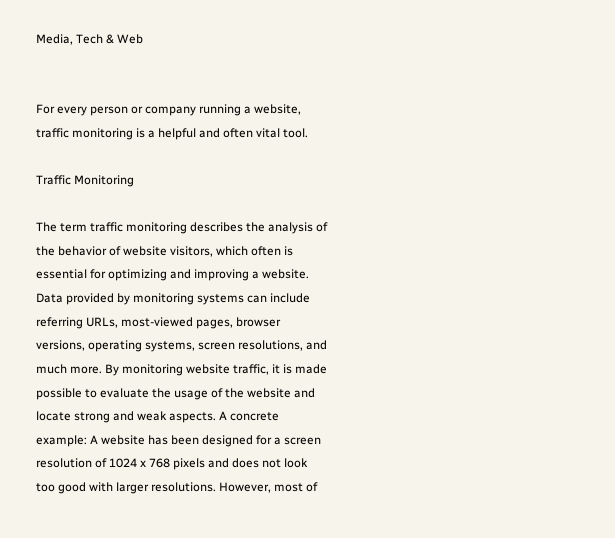Media, Tech & Web


For every person or company running a website, traffic monitoring is a helpful and often vital tool.

Traffic Monitoring

The term traffic monitoring describes the analysis of the behavior of website visitors, which often is essential for optimizing and improving a website. Data provided by monitoring systems can include referring URLs, most-viewed pages, browser versions, operating systems, screen resolutions, and much more. By monitoring website traffic, it is made possible to evaluate the usage of the website and locate strong and weak aspects. A concrete example: A website has been designed for a screen resolution of 1024 x 768 pixels and does not look too good with larger resolutions. However, most of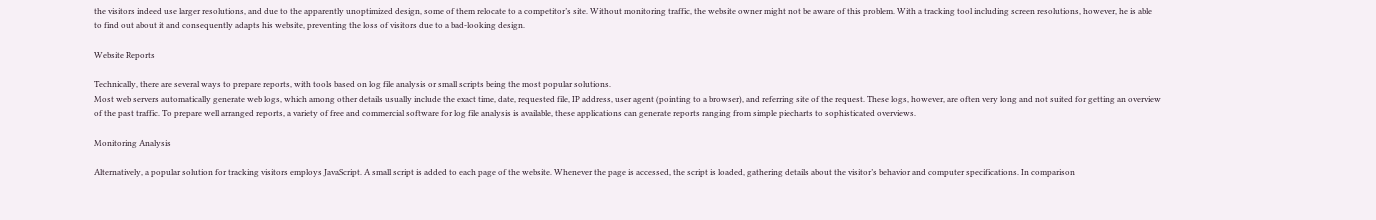the visitors indeed use larger resolutions, and due to the apparently unoptimized design, some of them relocate to a competitor’s site. Without monitoring traffic, the website owner might not be aware of this problem. With a tracking tool including screen resolutions, however, he is able to find out about it and consequently adapts his website, preventing the loss of visitors due to a bad-looking design.

Website Reports

Technically, there are several ways to prepare reports, with tools based on log file analysis or small scripts being the most popular solutions.
Most web servers automatically generate web logs, which among other details usually include the exact time, date, requested file, IP address, user agent (pointing to a browser), and referring site of the request. These logs, however, are often very long and not suited for getting an overview of the past traffic. To prepare well arranged reports, a variety of free and commercial software for log file analysis is available, these applications can generate reports ranging from simple piecharts to sophisticated overviews.

Monitoring Analysis

Alternatively, a popular solution for tracking visitors employs JavaScript. A small script is added to each page of the website. Whenever the page is accessed, the script is loaded, gathering details about the visitor’s behavior and computer specifications. In comparison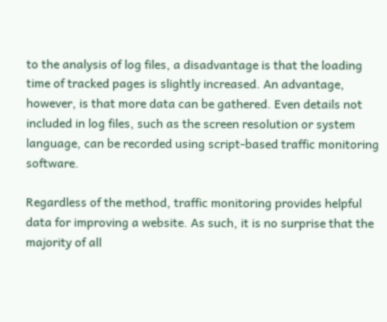to the analysis of log files, a disadvantage is that the loading time of tracked pages is slightly increased. An advantage, however, is that more data can be gathered. Even details not included in log files, such as the screen resolution or system language, can be recorded using script-based traffic monitoring software.

Regardless of the method, traffic monitoring provides helpful data for improving a website. As such, it is no surprise that the majority of all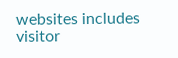websites includes visitor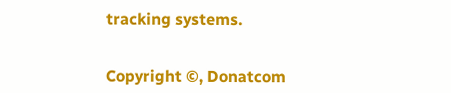tracking systems.


Copyright ©, Donatcom